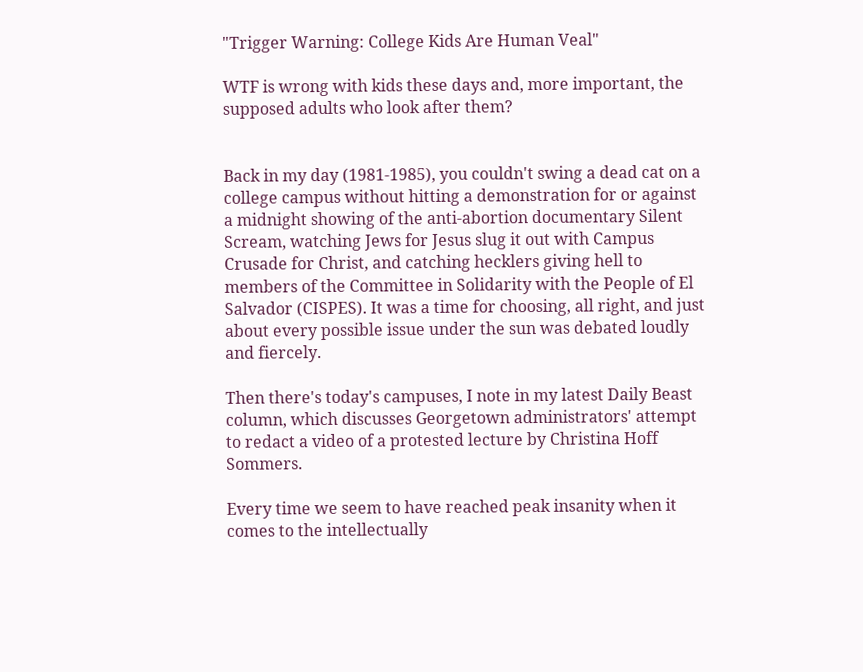"Trigger Warning: College Kids Are Human Veal"

WTF is wrong with kids these days and, more important, the supposed adults who look after them?


Back in my day (1981-1985), you couldn't swing a dead cat on a college campus without hitting a demonstration for or against a midnight showing of the anti-abortion documentary Silent Scream, watching Jews for Jesus slug it out with Campus Crusade for Christ, and catching hecklers giving hell to members of the Committee in Solidarity with the People of El Salvador (CISPES). It was a time for choosing, all right, and just about every possible issue under the sun was debated loudly and fiercely.

Then there's today's campuses, I note in my latest Daily Beast column, which discusses Georgetown administrators' attempt to redact a video of a protested lecture by Christina Hoff Sommers.

Every time we seem to have reached peak insanity when it comes to the intellectually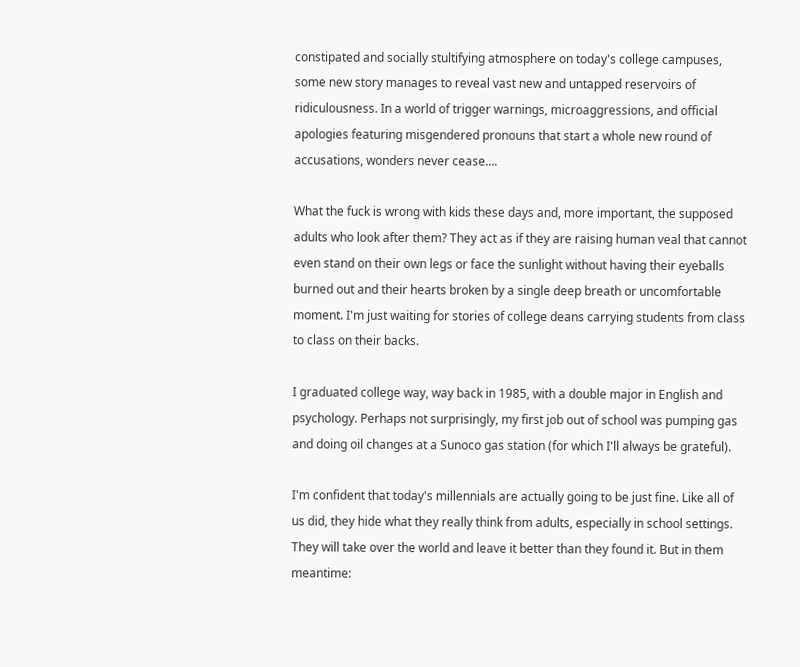constipated and socially stultifying atmosphere on today's college campuses, some new story manages to reveal vast new and untapped reservoirs of ridiculousness. In a world of trigger warnings, microaggressions, and official apologies featuring misgendered pronouns that start a whole new round of accusations, wonders never cease….

What the fuck is wrong with kids these days and, more important, the supposed adults who look after them? They act as if they are raising human veal that cannot even stand on their own legs or face the sunlight without having their eyeballs burned out and their hearts broken by a single deep breath or uncomfortable moment. I'm just waiting for stories of college deans carrying students from class to class on their backs.

I graduated college way, way back in 1985, with a double major in English and psychology. Perhaps not surprisingly, my first job out of school was pumping gas and doing oil changes at a Sunoco gas station (for which I'll always be grateful).

I'm confident that today's millennials are actually going to be just fine. Like all of us did, they hide what they really think from adults, especially in school settings. They will take over the world and leave it better than they found it. But in them meantime: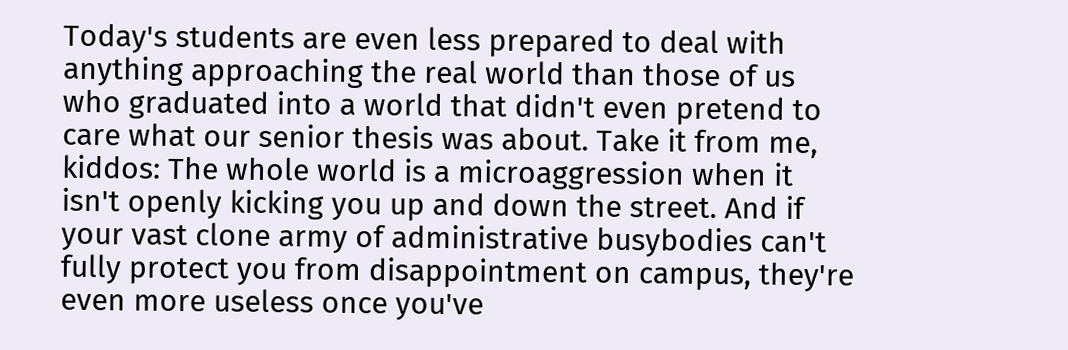Today's students are even less prepared to deal with anything approaching the real world than those of us who graduated into a world that didn't even pretend to care what our senior thesis was about. Take it from me, kiddos: The whole world is a microaggression when it isn't openly kicking you up and down the street. And if your vast clone army of administrative busybodies can't fully protect you from disappointment on campus, they're even more useless once you've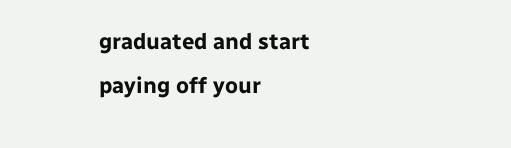graduated and start paying off your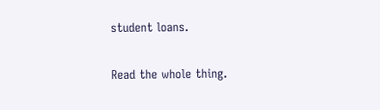student loans.

Read the whole thing.